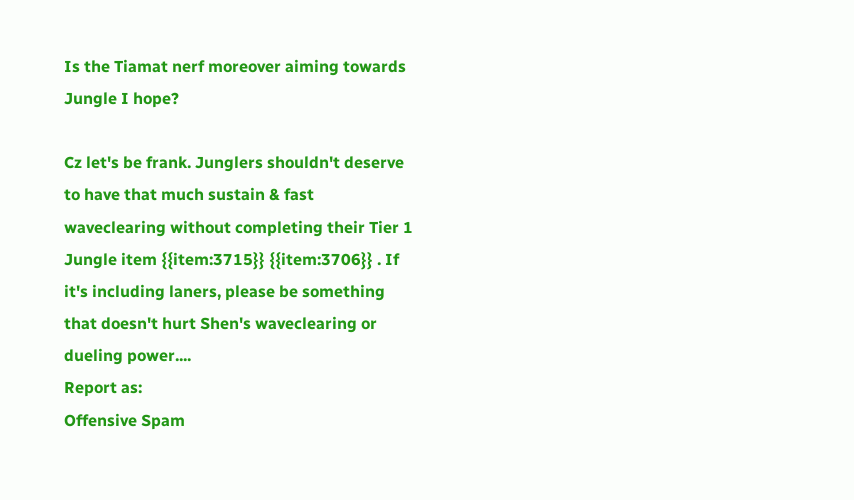Is the Tiamat nerf moreover aiming towards Jungle I hope?

Cz let's be frank. Junglers shouldn't deserve to have that much sustain & fast waveclearing without completing their Tier 1 Jungle item {{item:3715}} {{item:3706}} . If it's including laners, please be something that doesn't hurt Shen's waveclearing or dueling power....
Report as:
Offensive Spam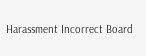Harassment Incorrect Board